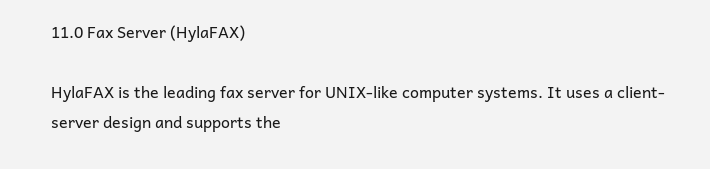11.0 Fax Server (HylaFAX)

HylaFAX is the leading fax server for UNIX-like computer systems. It uses a client-server design and supports the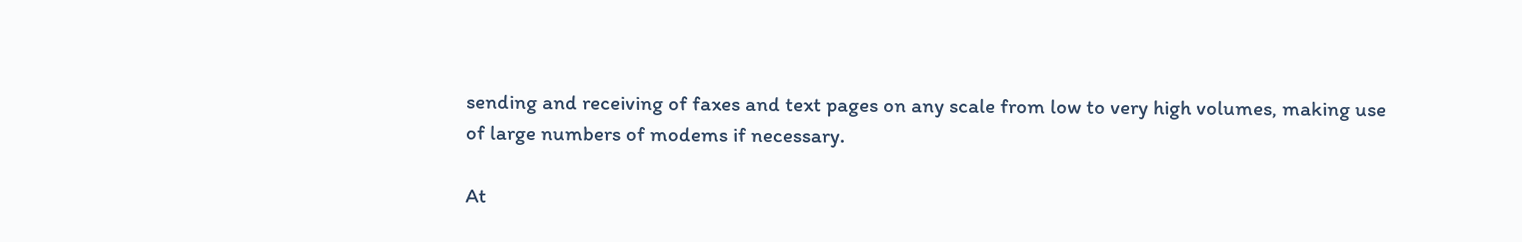sending and receiving of faxes and text pages on any scale from low to very high volumes, making use of large numbers of modems if necessary.

At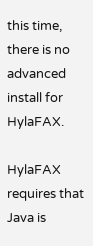this time, there is no advanced install for HylaFAX.

HylaFAX requires that Java is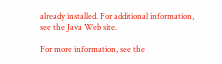already installed. For additional information, see the Java Web site.

For more information, see the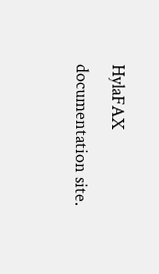HylaFAX documentation site.